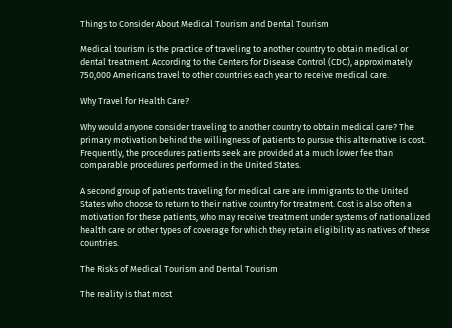Things to Consider About Medical Tourism and Dental Tourism

Medical tourism is the practice of traveling to another country to obtain medical or dental treatment. According to the Centers for Disease Control (CDC), approximately 750,000 Americans travel to other countries each year to receive medical care.

Why Travel for Health Care?

Why would anyone consider traveling to another country to obtain medical care? The primary motivation behind the willingness of patients to pursue this alternative is cost. Frequently, the procedures patients seek are provided at a much lower fee than comparable procedures performed in the United States.

A second group of patients traveling for medical care are immigrants to the United States who choose to return to their native country for treatment. Cost is also often a motivation for these patients, who may receive treatment under systems of nationalized health care or other types of coverage for which they retain eligibility as natives of these countries.

The Risks of Medical Tourism and Dental Tourism

The reality is that most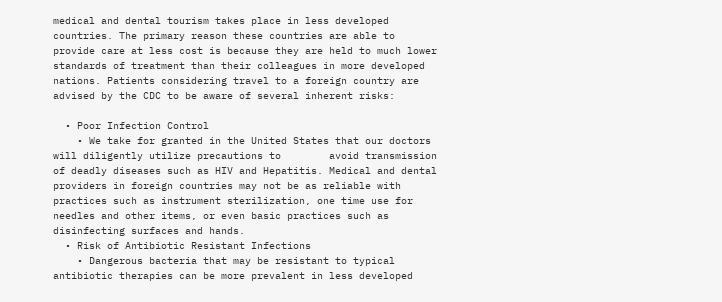medical and dental tourism takes place in less developed countries. The primary reason these countries are able to provide care at less cost is because they are held to much lower standards of treatment than their colleagues in more developed nations. Patients considering travel to a foreign country are advised by the CDC to be aware of several inherent risks:

  • Poor Infection Control
    • We take for granted in the United States that our doctors will diligently utilize precautions to        avoid transmission of deadly diseases such as HIV and Hepatitis. Medical and dental providers in foreign countries may not be as reliable with practices such as instrument sterilization, one time use for needles and other items, or even basic practices such as disinfecting surfaces and hands.
  • Risk of Antibiotic Resistant Infections
    • Dangerous bacteria that may be resistant to typical antibiotic therapies can be more prevalent in less developed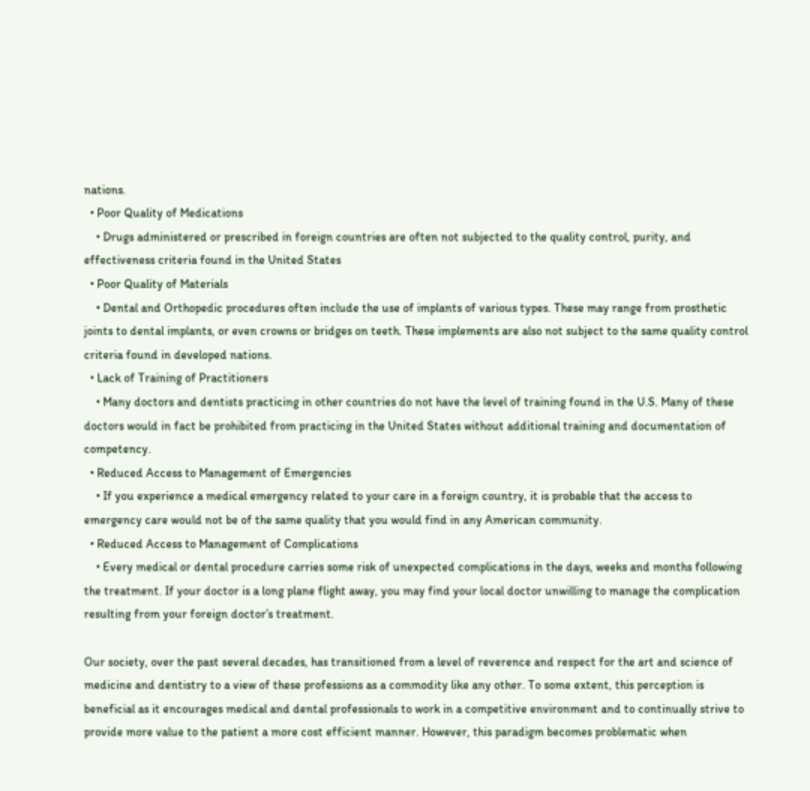nations.
  • Poor Quality of Medications
    • Drugs administered or prescribed in foreign countries are often not subjected to the quality control, purity, and effectiveness criteria found in the United States
  • Poor Quality of Materials
    • Dental and Orthopedic procedures often include the use of implants of various types. These may range from prosthetic joints to dental implants, or even crowns or bridges on teeth. These implements are also not subject to the same quality control criteria found in developed nations.
  • Lack of Training of Practitioners
    • Many doctors and dentists practicing in other countries do not have the level of training found in the U.S. Many of these doctors would in fact be prohibited from practicing in the United States without additional training and documentation of competency.
  • Reduced Access to Management of Emergencies
    • If you experience a medical emergency related to your care in a foreign country, it is probable that the access to emergency care would not be of the same quality that you would find in any American community.
  • Reduced Access to Management of Complications
    • Every medical or dental procedure carries some risk of unexpected complications in the days, weeks and months following the treatment. If your doctor is a long plane flight away, you may find your local doctor unwilling to manage the complication resulting from your foreign doctor’s treatment.

Our society, over the past several decades, has transitioned from a level of reverence and respect for the art and science of medicine and dentistry to a view of these professions as a commodity like any other. To some extent, this perception is beneficial as it encourages medical and dental professionals to work in a competitive environment and to continually strive to provide more value to the patient a more cost efficient manner. However, this paradigm becomes problematic when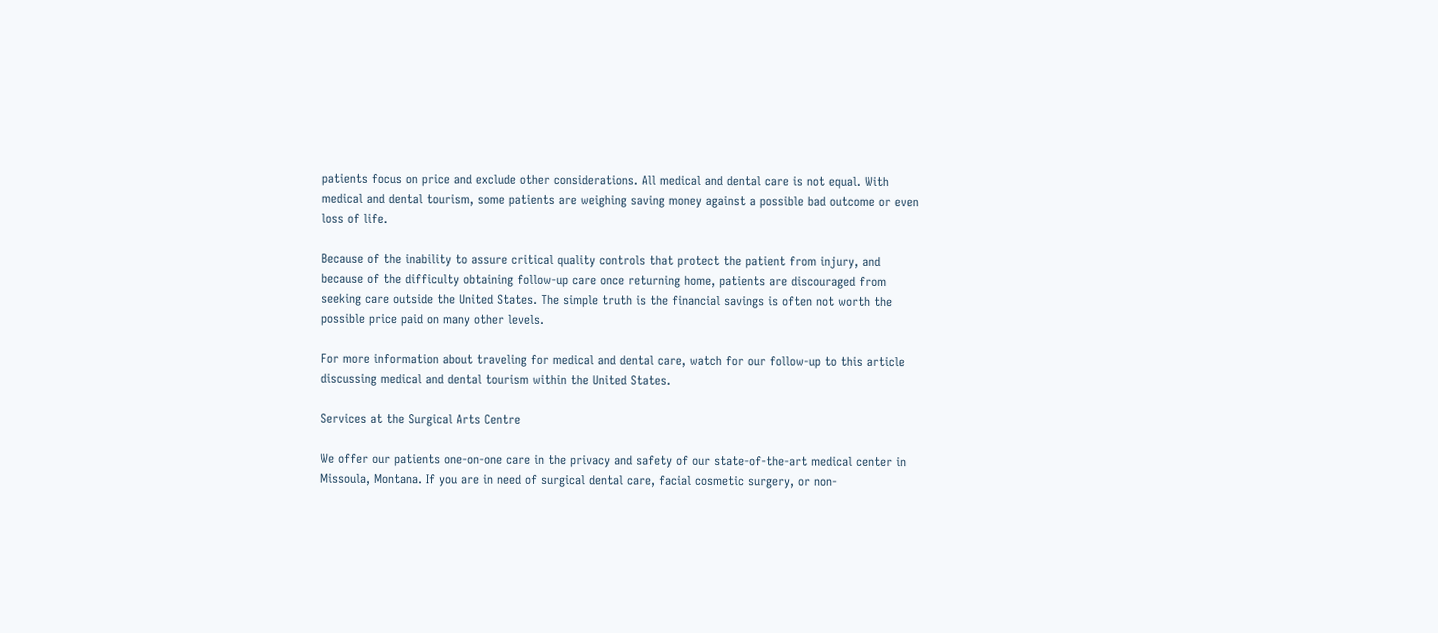patients focus on price and exclude other considerations. All medical and dental care is not equal. With medical and dental tourism, some patients are weighing saving money against a possible bad outcome or even loss of life.

Because of the inability to assure critical quality controls that protect the patient from injury, and because of the difficulty obtaining follow-up care once returning home, patients are discouraged from seeking care outside the United States. The simple truth is the financial savings is often not worth the possible price paid on many other levels.

For more information about traveling for medical and dental care, watch for our follow-up to this article discussing medical and dental tourism within the United States.

Services at the Surgical Arts Centre

We offer our patients one-on-one care in the privacy and safety of our state-of-the-art medical center in Missoula, Montana. If you are in need of surgical dental care, facial cosmetic surgery, or non-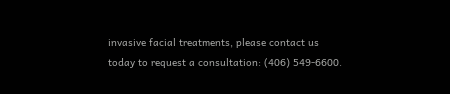invasive facial treatments, please contact us today to request a consultation: (406) 549-6600.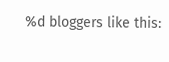%d bloggers like this: